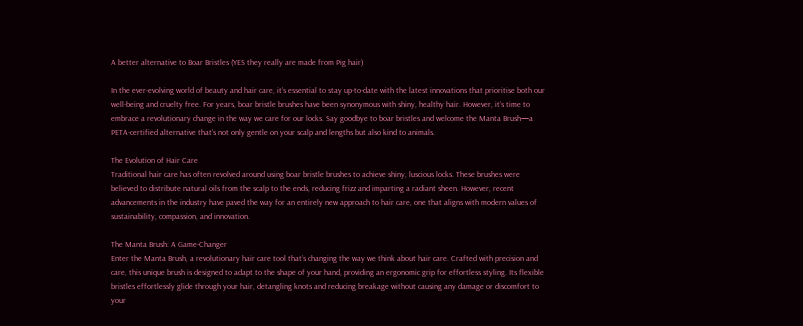A better alternative to Boar Bristles (YES they really are made from Pig hair)

In the ever-evolving world of beauty and hair care, it’s essential to stay up-to-date with the latest innovations that prioritise both our well-being and cruelty free. For years, boar bristle brushes have been synonymous with shiny, healthy hair. However, it’s time to embrace a revolutionary change in the way we care for our locks. Say goodbye to boar bristles and welcome the Manta Brush—a PETA-certified alternative that’s not only gentle on your scalp and lengths but also kind to animals.

The Evolution of Hair Care
Traditional hair care has often revolved around using boar bristle brushes to achieve shiny, luscious locks. These brushes were believed to distribute natural oils from the scalp to the ends, reducing frizz and imparting a radiant sheen. However, recent advancements in the industry have paved the way for an entirely new approach to hair care, one that aligns with modern values of sustainability, compassion, and innovation.

The Manta Brush: A Game-Changer
Enter the Manta Brush, a revolutionary hair care tool that’s changing the way we think about hair care. Crafted with precision and care, this unique brush is designed to adapt to the shape of your hand, providing an ergonomic grip for effortless styling. Its flexible bristles effortlessly glide through your hair, detangling knots and reducing breakage without causing any damage or discomfort to your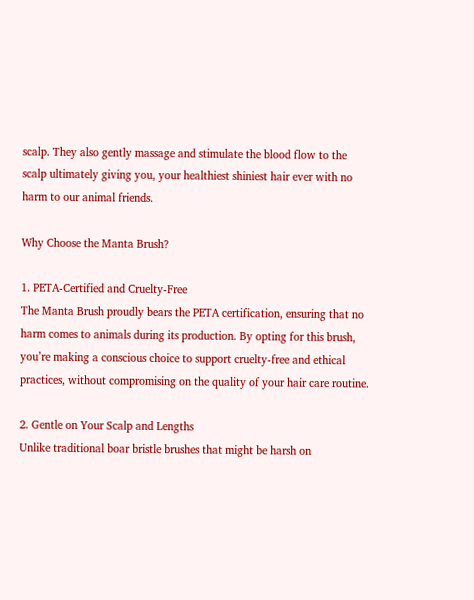scalp. They also gently massage and stimulate the blood flow to the scalp ultimately giving you, your healthiest shiniest hair ever with no harm to our animal friends.

Why Choose the Manta Brush?

1. PETA-Certified and Cruelty-Free
The Manta Brush proudly bears the PETA certification, ensuring that no harm comes to animals during its production. By opting for this brush, you’re making a conscious choice to support cruelty-free and ethical practices, without compromising on the quality of your hair care routine.

2. Gentle on Your Scalp and Lengths
Unlike traditional boar bristle brushes that might be harsh on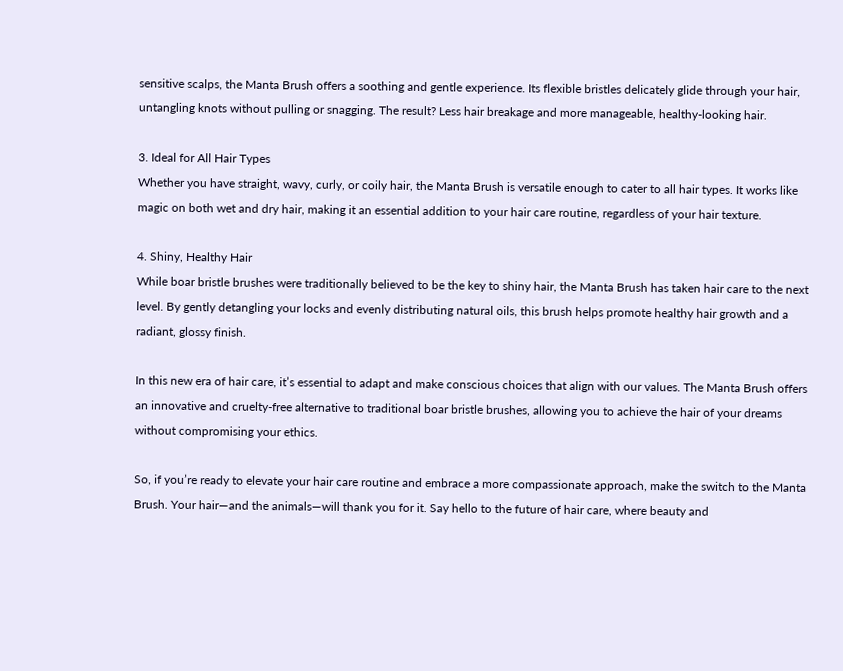sensitive scalps, the Manta Brush offers a soothing and gentle experience. Its flexible bristles delicately glide through your hair, untangling knots without pulling or snagging. The result? Less hair breakage and more manageable, healthy-looking hair.

3. Ideal for All Hair Types
Whether you have straight, wavy, curly, or coily hair, the Manta Brush is versatile enough to cater to all hair types. It works like magic on both wet and dry hair, making it an essential addition to your hair care routine, regardless of your hair texture.

4. Shiny, Healthy Hair
While boar bristle brushes were traditionally believed to be the key to shiny hair, the Manta Brush has taken hair care to the next level. By gently detangling your locks and evenly distributing natural oils, this brush helps promote healthy hair growth and a radiant, glossy finish.

In this new era of hair care, it’s essential to adapt and make conscious choices that align with our values. The Manta Brush offers an innovative and cruelty-free alternative to traditional boar bristle brushes, allowing you to achieve the hair of your dreams without compromising your ethics.

So, if you’re ready to elevate your hair care routine and embrace a more compassionate approach, make the switch to the Manta Brush. Your hair—and the animals—will thank you for it. Say hello to the future of hair care, where beauty and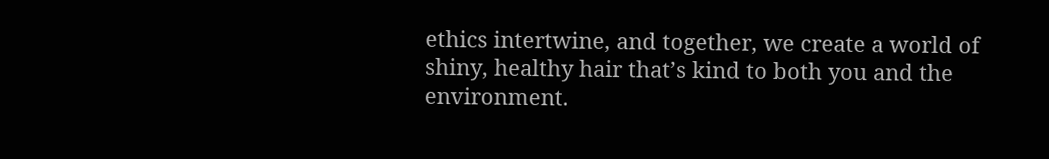ethics intertwine, and together, we create a world of shiny, healthy hair that’s kind to both you and the environment.